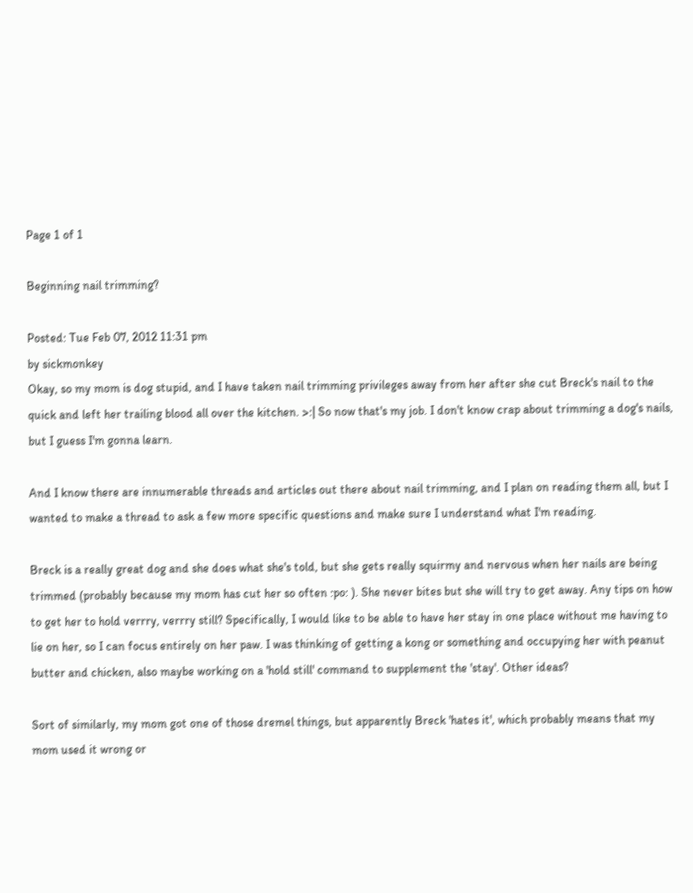Page 1 of 1

Beginning nail trimming?

Posted: Tue Feb 07, 2012 11:31 pm
by sickmonkey
Okay, so my mom is dog stupid, and I have taken nail trimming privileges away from her after she cut Breck's nail to the quick and left her trailing blood all over the kitchen. >:| So now that's my job. I don't know crap about trimming a dog's nails, but I guess I'm gonna learn.

And I know there are innumerable threads and articles out there about nail trimming, and I plan on reading them all, but I wanted to make a thread to ask a few more specific questions and make sure I understand what I'm reading.

Breck is a really great dog and she does what she's told, but she gets really squirmy and nervous when her nails are being trimmed (probably because my mom has cut her so often :po: ). She never bites but she will try to get away. Any tips on how to get her to hold verrry, verrry still? Specifically, I would like to be able to have her stay in one place without me having to lie on her, so I can focus entirely on her paw. I was thinking of getting a kong or something and occupying her with peanut butter and chicken, also maybe working on a 'hold still' command to supplement the 'stay'. Other ideas?

Sort of similarly, my mom got one of those dremel things, but apparently Breck 'hates it', which probably means that my mom used it wrong or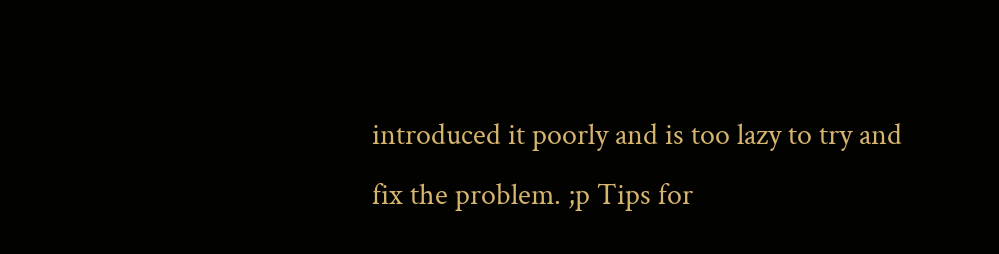introduced it poorly and is too lazy to try and fix the problem. ;p Tips for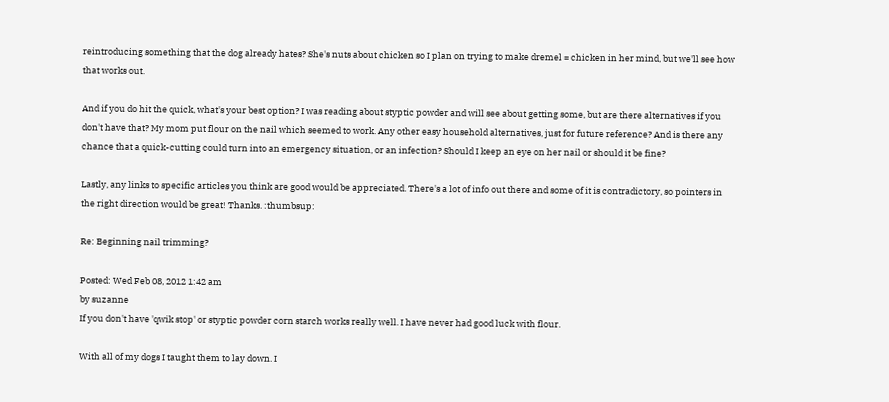reintroducing something that the dog already hates? She's nuts about chicken so I plan on trying to make dremel = chicken in her mind, but we'll see how that works out.

And if you do hit the quick, what's your best option? I was reading about styptic powder and will see about getting some, but are there alternatives if you don't have that? My mom put flour on the nail which seemed to work. Any other easy household alternatives, just for future reference? And is there any chance that a quick-cutting could turn into an emergency situation, or an infection? Should I keep an eye on her nail or should it be fine?

Lastly, any links to specific articles you think are good would be appreciated. There's a lot of info out there and some of it is contradictory, so pointers in the right direction would be great! Thanks. :thumbsup:

Re: Beginning nail trimming?

Posted: Wed Feb 08, 2012 1:42 am
by suzanne
If you don't have 'qwik stop' or styptic powder corn starch works really well. I have never had good luck with flour.

With all of my dogs I taught them to lay down. I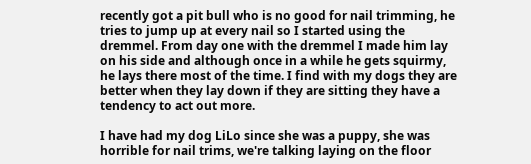recently got a pit bull who is no good for nail trimming, he tries to jump up at every nail so I started using the dremmel. From day one with the dremmel I made him lay on his side and although once in a while he gets squirmy, he lays there most of the time. I find with my dogs they are better when they lay down if they are sitting they have a tendency to act out more.

I have had my dog LiLo since she was a puppy, she was horrible for nail trims, we're talking laying on the floor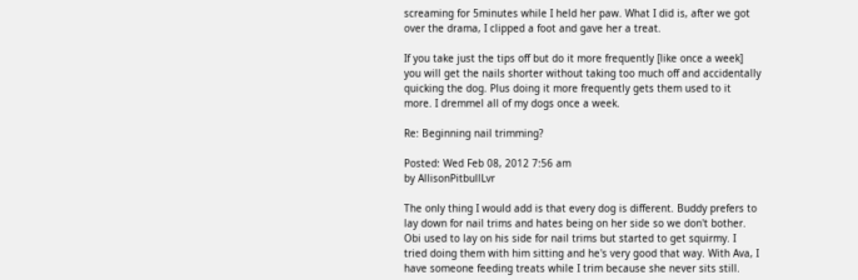screaming for 5minutes while I held her paw. What I did is, after we got over the drama, I clipped a foot and gave her a treat.

If you take just the tips off but do it more frequently [like once a week] you will get the nails shorter without taking too much off and accidentally quicking the dog. Plus doing it more frequently gets them used to it more. I dremmel all of my dogs once a week.

Re: Beginning nail trimming?

Posted: Wed Feb 08, 2012 7:56 am
by AllisonPitbullLvr

The only thing I would add is that every dog is different. Buddy prefers to lay down for nail trims and hates being on her side so we don't bother. Obi used to lay on his side for nail trims but started to get squirmy. I tried doing them with him sitting and he's very good that way. With Ava, I have someone feeding treats while I trim because she never sits still.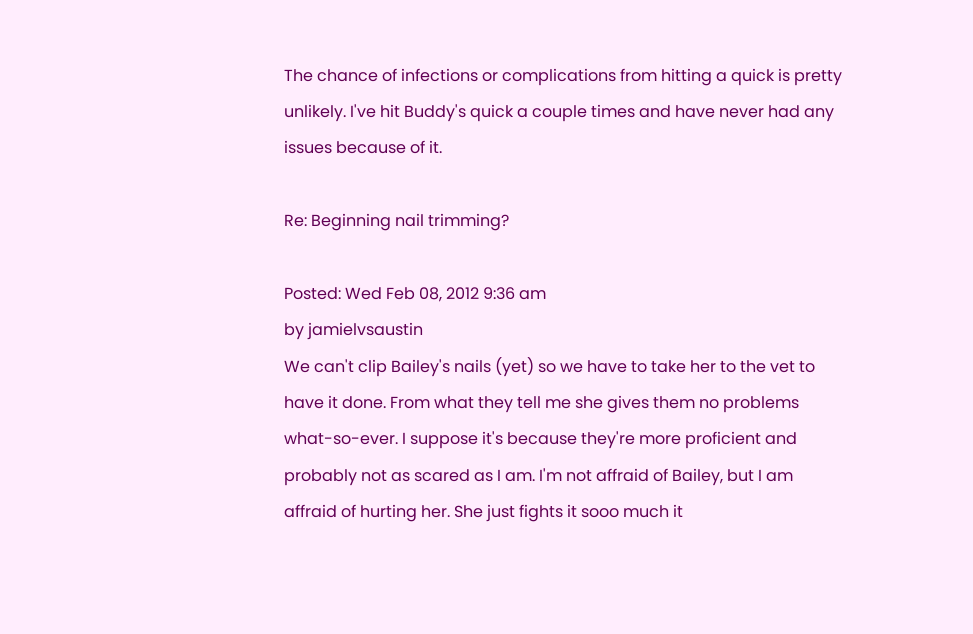The chance of infections or complications from hitting a quick is pretty unlikely. I've hit Buddy's quick a couple times and have never had any issues because of it.

Re: Beginning nail trimming?

Posted: Wed Feb 08, 2012 9:36 am
by jamielvsaustin
We can't clip Bailey's nails (yet) so we have to take her to the vet to have it done. From what they tell me she gives them no problems what-so-ever. I suppose it's because they're more proficient and probably not as scared as I am. I'm not affraid of Bailey, but I am affraid of hurting her. She just fights it sooo much it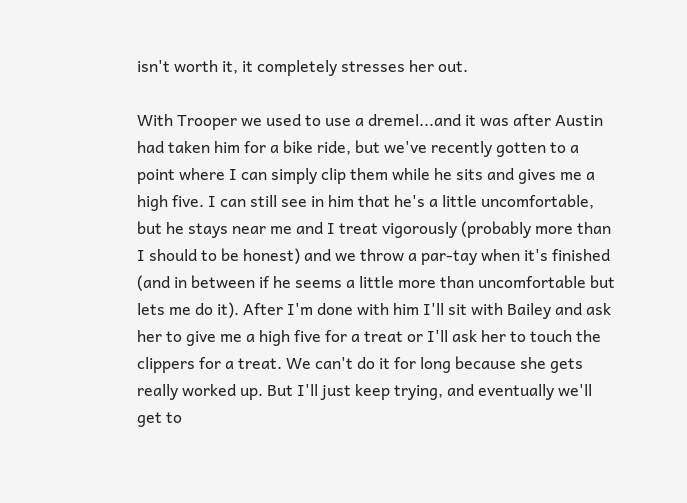isn't worth it, it completely stresses her out.

With Trooper we used to use a dremel...and it was after Austin had taken him for a bike ride, but we've recently gotten to a point where I can simply clip them while he sits and gives me a high five. I can still see in him that he's a little uncomfortable, but he stays near me and I treat vigorously (probably more than I should to be honest) and we throw a par-tay when it's finished (and in between if he seems a little more than uncomfortable but lets me do it). After I'm done with him I'll sit with Bailey and ask her to give me a high five for a treat or I'll ask her to touch the clippers for a treat. We can't do it for long because she gets really worked up. But I'll just keep trying, and eventually we'll get to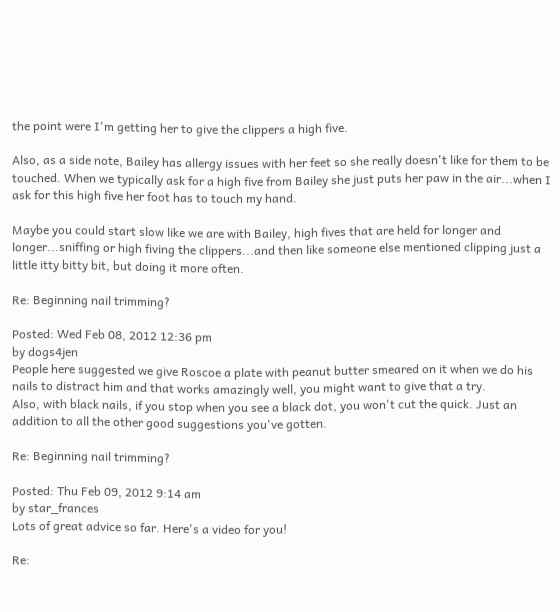the point were I'm getting her to give the clippers a high five.

Also, as a side note, Bailey has allergy issues with her feet so she really doesn't like for them to be touched. When we typically ask for a high five from Bailey she just puts her paw in the air...when I ask for this high five her foot has to touch my hand.

Maybe you could start slow like we are with Bailey, high fives that are held for longer and longer...sniffing or high fiving the clippers...and then like someone else mentioned clipping just a little itty bitty bit, but doing it more often.

Re: Beginning nail trimming?

Posted: Wed Feb 08, 2012 12:36 pm
by dogs4jen
People here suggested we give Roscoe a plate with peanut butter smeared on it when we do his nails to distract him and that works amazingly well, you might want to give that a try.
Also, with black nails, if you stop when you see a black dot, you won't cut the quick. Just an addition to all the other good suggestions you've gotten.

Re: Beginning nail trimming?

Posted: Thu Feb 09, 2012 9:14 am
by star_frances
Lots of great advice so far. Here's a video for you!

Re: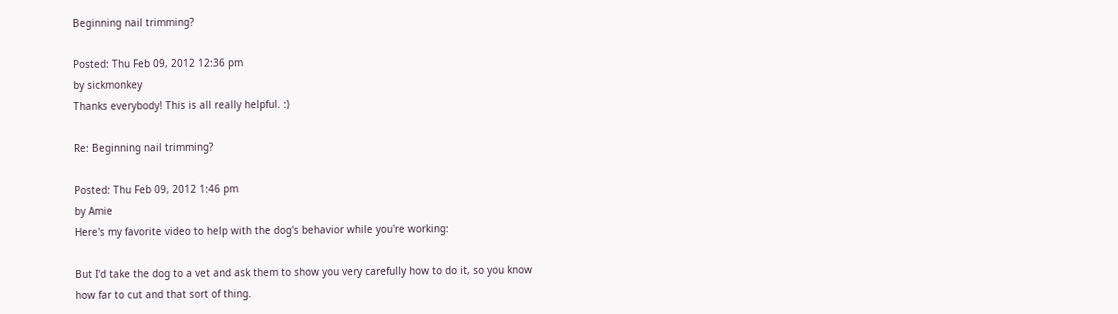Beginning nail trimming?

Posted: Thu Feb 09, 2012 12:36 pm
by sickmonkey
Thanks everybody! This is all really helpful. :)

Re: Beginning nail trimming?

Posted: Thu Feb 09, 2012 1:46 pm
by Amie
Here's my favorite video to help with the dog's behavior while you're working:

But I'd take the dog to a vet and ask them to show you very carefully how to do it, so you know how far to cut and that sort of thing.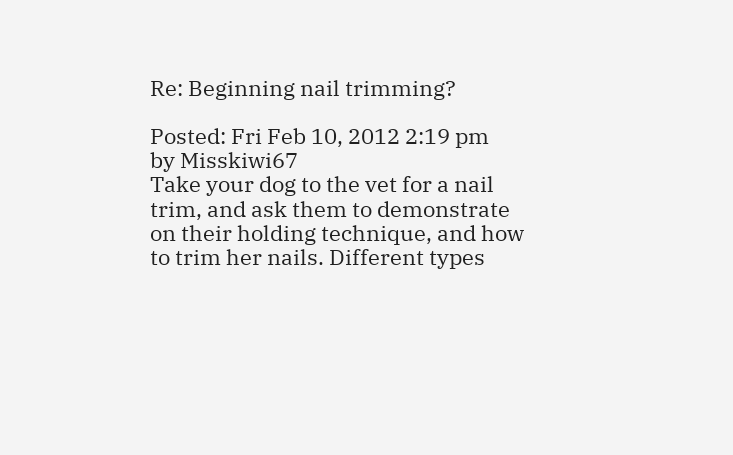Re: Beginning nail trimming?

Posted: Fri Feb 10, 2012 2:19 pm
by Misskiwi67
Take your dog to the vet for a nail trim, and ask them to demonstrate on their holding technique, and how to trim her nails. Different types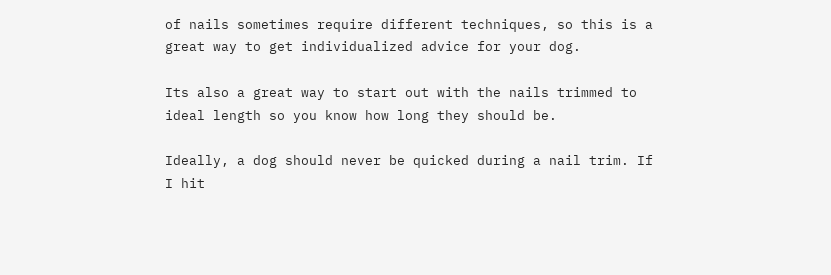of nails sometimes require different techniques, so this is a great way to get individualized advice for your dog.

Its also a great way to start out with the nails trimmed to ideal length so you know how long they should be.

Ideally, a dog should never be quicked during a nail trim. If I hit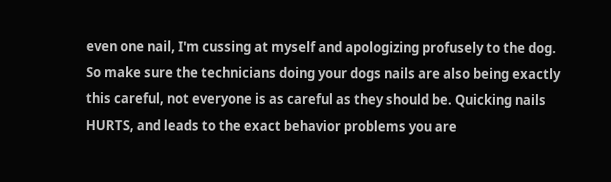even one nail, I'm cussing at myself and apologizing profusely to the dog. So make sure the technicians doing your dogs nails are also being exactly this careful, not everyone is as careful as they should be. Quicking nails HURTS, and leads to the exact behavior problems you are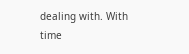dealing with. With time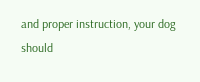and proper instruction, your dog should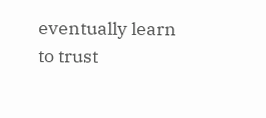eventually learn to trust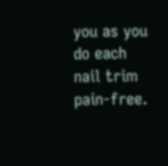you as you do each nail trim pain-free.